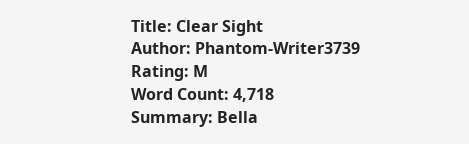Title: Clear Sight
Author: Phantom-Writer3739
Rating: M
Word Count: 4,718
Summary: Bella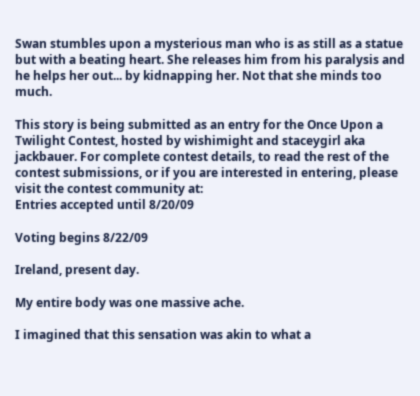Swan stumbles upon a mysterious man who is as still as a statue but with a beating heart. She releases him from his paralysis and he helps her out... by kidnapping her. Not that she minds too much.

This story is being submitted as an entry for the Once Upon a Twilight Contest, hosted by wishimight and staceygirl aka jackbauer. For complete contest details, to read the rest of the contest submissions, or if you are interested in entering, please visit the contest community at:
Entries accepted until 8/20/09

Voting begins 8/22/09

Ireland, present day.

My entire body was one massive ache.

I imagined that this sensation was akin to what a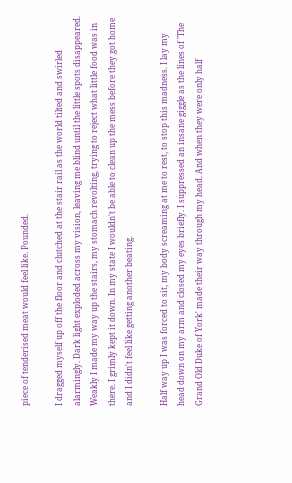piece of tenderised meat would feel like. Pounded.

I dragged myself up off the floor and clutched at the stair rail as the world tilted and swirled alarmingly. Dark light exploded across my vision, leaving me blind until the little spots disappeared. Weakly I made my way up the stairs, my stomach revolting, trying to reject what little food was in there. I grimly kept it down. In my state I wouldn't be able to clean up the mess before they got home and I didn't feel like getting another beating.

Half way up I was forced to sit, my body screaming at me to rest, to stop this madness. I lay my head down on my arm and closed my eyes briefly. I suppressed an insane giggle as the lines of 'The Grand Old Duke of York' made their way through my head. And when they were only half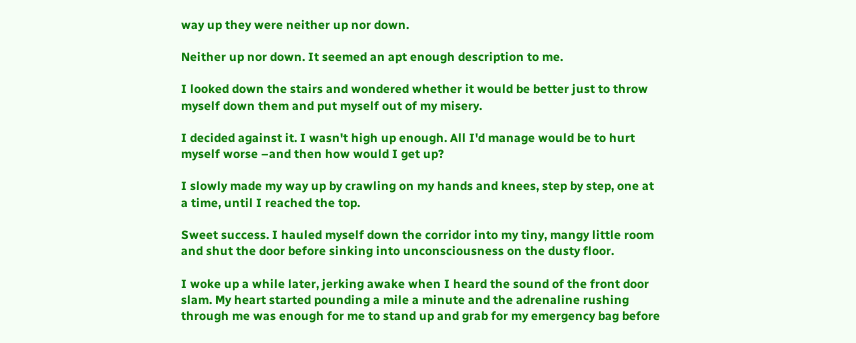way up they were neither up nor down.

Neither up nor down. It seemed an apt enough description to me.

I looked down the stairs and wondered whether it would be better just to throw myself down them and put myself out of my misery.

I decided against it. I wasn't high up enough. All I'd manage would be to hurt myself worse –and then how would I get up?

I slowly made my way up by crawling on my hands and knees, step by step, one at a time, until I reached the top.

Sweet success. I hauled myself down the corridor into my tiny, mangy little room and shut the door before sinking into unconsciousness on the dusty floor.

I woke up a while later, jerking awake when I heard the sound of the front door slam. My heart started pounding a mile a minute and the adrenaline rushing through me was enough for me to stand up and grab for my emergency bag before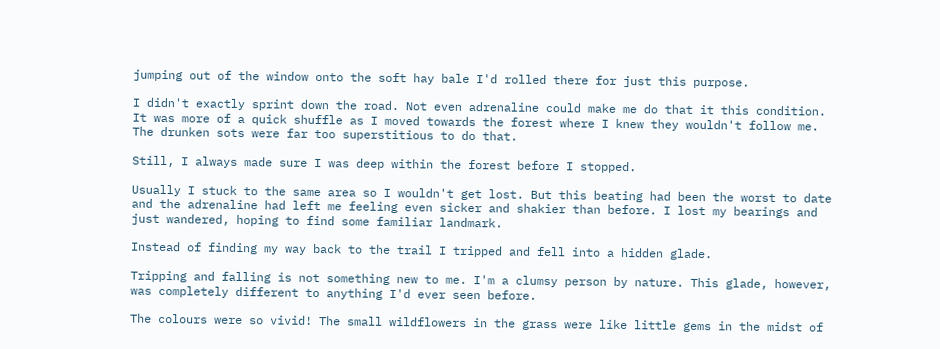jumping out of the window onto the soft hay bale I'd rolled there for just this purpose.

I didn't exactly sprint down the road. Not even adrenaline could make me do that it this condition. It was more of a quick shuffle as I moved towards the forest where I knew they wouldn't follow me. The drunken sots were far too superstitious to do that.

Still, I always made sure I was deep within the forest before I stopped.

Usually I stuck to the same area so I wouldn't get lost. But this beating had been the worst to date and the adrenaline had left me feeling even sicker and shakier than before. I lost my bearings and just wandered, hoping to find some familiar landmark.

Instead of finding my way back to the trail I tripped and fell into a hidden glade.

Tripping and falling is not something new to me. I'm a clumsy person by nature. This glade, however, was completely different to anything I'd ever seen before.

The colours were so vivid! The small wildflowers in the grass were like little gems in the midst of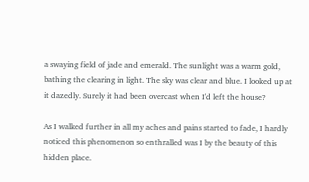a swaying field of jade and emerald. The sunlight was a warm gold, bathing the clearing in light. The sky was clear and blue. I looked up at it dazedly. Surely it had been overcast when I'd left the house?

As I walked further in all my aches and pains started to fade, I hardly noticed this phenomenon so enthralled was I by the beauty of this hidden place.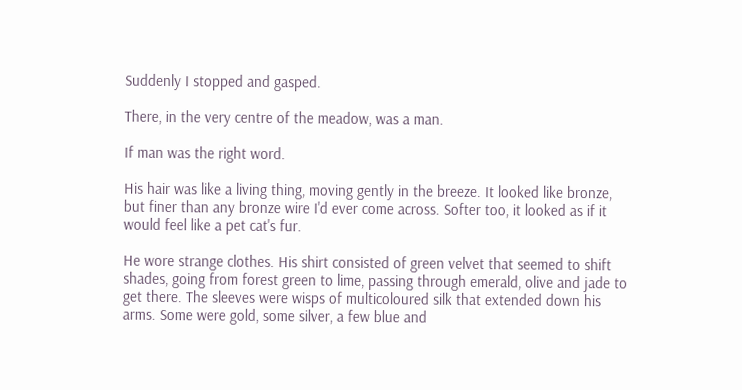Suddenly I stopped and gasped.

There, in the very centre of the meadow, was a man.

If man was the right word.

His hair was like a living thing, moving gently in the breeze. It looked like bronze, but finer than any bronze wire I'd ever come across. Softer too, it looked as if it would feel like a pet cat's fur.

He wore strange clothes. His shirt consisted of green velvet that seemed to shift shades, going from forest green to lime, passing through emerald, olive and jade to get there. The sleeves were wisps of multicoloured silk that extended down his arms. Some were gold, some silver, a few blue and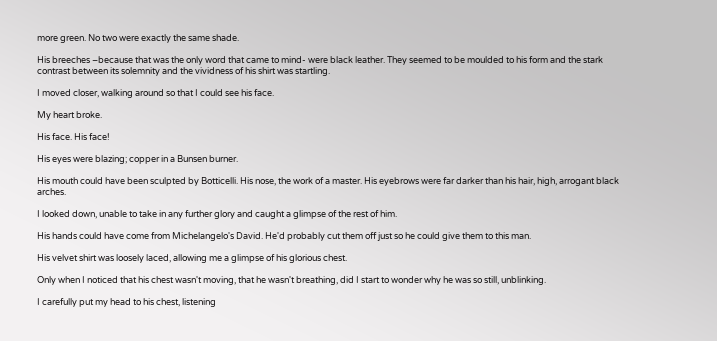more green. No two were exactly the same shade.

His breeches –because that was the only word that came to mind- were black leather. They seemed to be moulded to his form and the stark contrast between its solemnity and the vividness of his shirt was startling.

I moved closer, walking around so that I could see his face.

My heart broke.

His face. His face!

His eyes were blazing; copper in a Bunsen burner.

His mouth could have been sculpted by Botticelli. His nose, the work of a master. His eyebrows were far darker than his hair, high, arrogant black arches.

I looked down, unable to take in any further glory and caught a glimpse of the rest of him.

His hands could have come from Michelangelo's David. He'd probably cut them off just so he could give them to this man.

His velvet shirt was loosely laced, allowing me a glimpse of his glorious chest.

Only when I noticed that his chest wasn't moving, that he wasn't breathing, did I start to wonder why he was so still, unblinking.

I carefully put my head to his chest, listening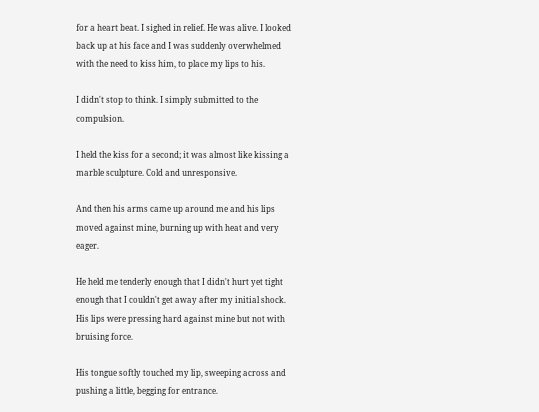for a heart beat. I sighed in relief. He was alive. I looked back up at his face and I was suddenly overwhelmed with the need to kiss him, to place my lips to his.

I didn't stop to think. I simply submitted to the compulsion.

I held the kiss for a second; it was almost like kissing a marble sculpture. Cold and unresponsive.

And then his arms came up around me and his lips moved against mine, burning up with heat and very eager.

He held me tenderly enough that I didn't hurt yet tight enough that I couldn't get away after my initial shock. His lips were pressing hard against mine but not with bruising force.

His tongue softly touched my lip, sweeping across and pushing a little, begging for entrance.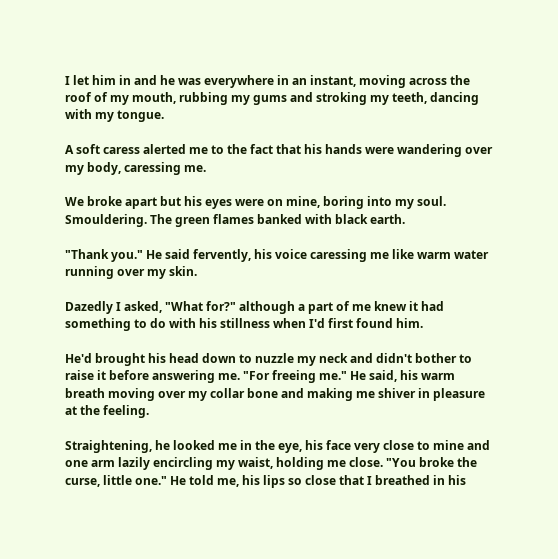I let him in and he was everywhere in an instant, moving across the roof of my mouth, rubbing my gums and stroking my teeth, dancing with my tongue.

A soft caress alerted me to the fact that his hands were wandering over my body, caressing me.

We broke apart but his eyes were on mine, boring into my soul. Smouldering. The green flames banked with black earth.

"Thank you." He said fervently, his voice caressing me like warm water running over my skin.

Dazedly I asked, "What for?" although a part of me knew it had something to do with his stillness when I'd first found him.

He'd brought his head down to nuzzle my neck and didn't bother to raise it before answering me. "For freeing me." He said, his warm breath moving over my collar bone and making me shiver in pleasure at the feeling.

Straightening, he looked me in the eye, his face very close to mine and one arm lazily encircling my waist, holding me close. "You broke the curse, little one." He told me, his lips so close that I breathed in his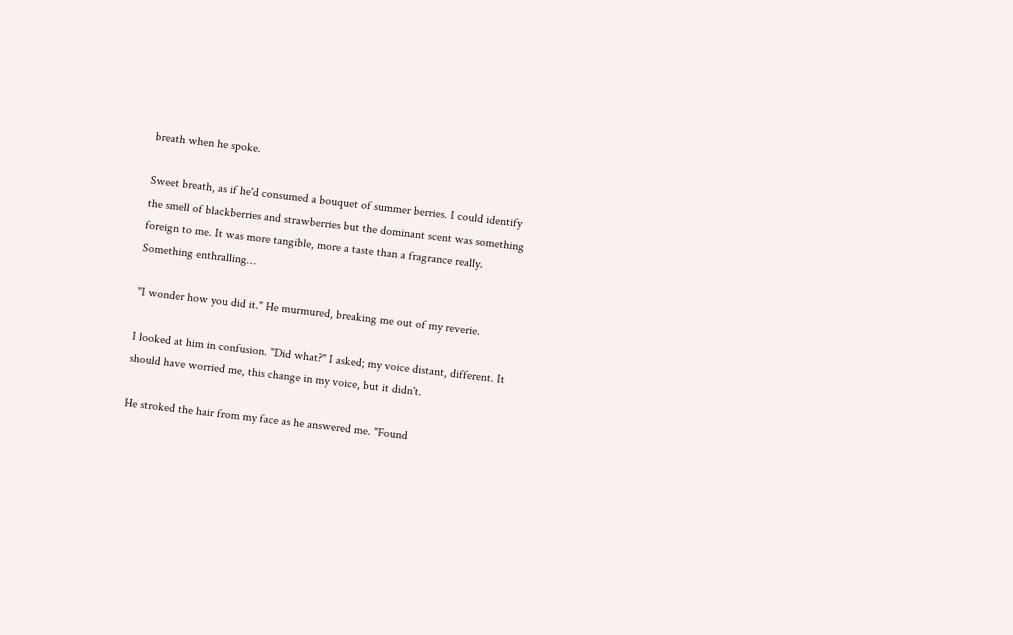breath when he spoke.

Sweet breath, as if he'd consumed a bouquet of summer berries. I could identify the smell of blackberries and strawberries but the dominant scent was something foreign to me. It was more tangible, more a taste than a fragrance really. Something enthralling…

"I wonder how you did it." He murmured, breaking me out of my reverie.

I looked at him in confusion. "Did what?" I asked; my voice distant, different. It should have worried me, this change in my voice, but it didn't.

He stroked the hair from my face as he answered me. "Found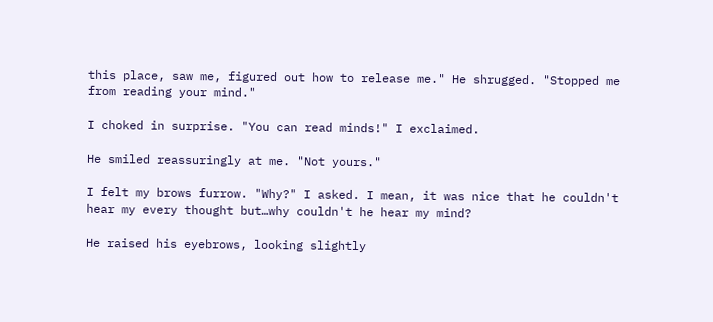this place, saw me, figured out how to release me." He shrugged. "Stopped me from reading your mind."

I choked in surprise. "You can read minds!" I exclaimed.

He smiled reassuringly at me. "Not yours."

I felt my brows furrow. "Why?" I asked. I mean, it was nice that he couldn't hear my every thought but…why couldn't he hear my mind?

He raised his eyebrows, looking slightly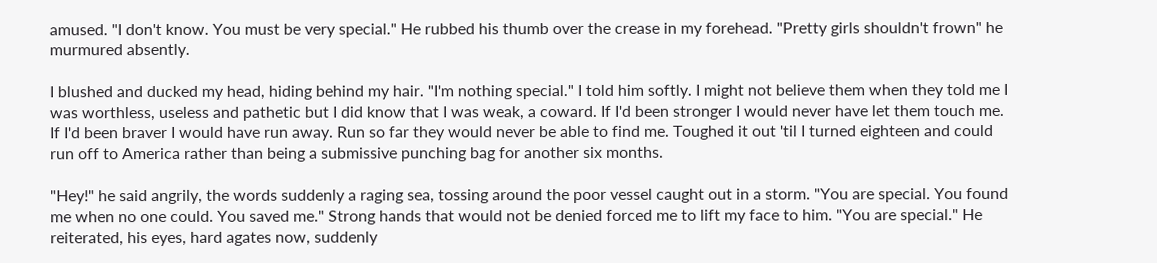amused. "I don't know. You must be very special." He rubbed his thumb over the crease in my forehead. "Pretty girls shouldn't frown" he murmured absently.

I blushed and ducked my head, hiding behind my hair. "I'm nothing special." I told him softly. I might not believe them when they told me I was worthless, useless and pathetic but I did know that I was weak, a coward. If I'd been stronger I would never have let them touch me. If I'd been braver I would have run away. Run so far they would never be able to find me. Toughed it out 'til I turned eighteen and could run off to America rather than being a submissive punching bag for another six months.

"Hey!" he said angrily, the words suddenly a raging sea, tossing around the poor vessel caught out in a storm. "You are special. You found me when no one could. You saved me." Strong hands that would not be denied forced me to lift my face to him. "You are special." He reiterated, his eyes, hard agates now, suddenly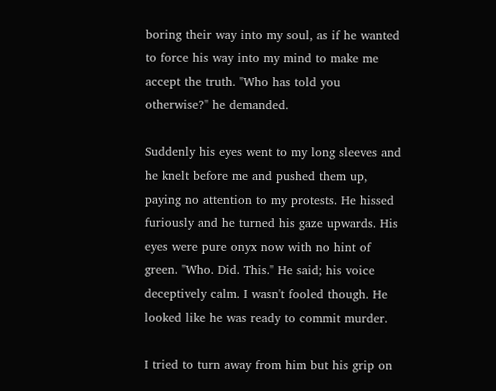boring their way into my soul, as if he wanted to force his way into my mind to make me accept the truth. "Who has told you otherwise?" he demanded.

Suddenly his eyes went to my long sleeves and he knelt before me and pushed them up, paying no attention to my protests. He hissed furiously and he turned his gaze upwards. His eyes were pure onyx now with no hint of green. "Who. Did. This." He said; his voice deceptively calm. I wasn't fooled though. He looked like he was ready to commit murder.

I tried to turn away from him but his grip on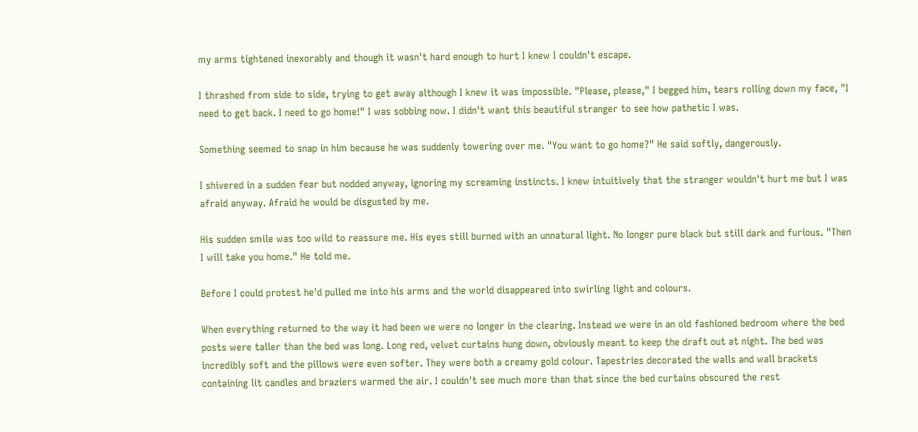my arms tightened inexorably and though it wasn't hard enough to hurt I knew I couldn't escape.

I thrashed from side to side, trying to get away although I knew it was impossible. "Please, please," I begged him, tears rolling down my face, "I need to get back. I need to go home!" I was sobbing now. I didn't want this beautiful stranger to see how pathetic I was.

Something seemed to snap in him because he was suddenly towering over me. "You want to go home?" He said softly, dangerously.

I shivered in a sudden fear but nodded anyway, ignoring my screaming instincts. I knew intuitively that the stranger wouldn't hurt me but I was afraid anyway. Afraid he would be disgusted by me.

His sudden smile was too wild to reassure me. His eyes still burned with an unnatural light. No longer pure black but still dark and furious. "Then I will take you home." He told me.

Before I could protest he'd pulled me into his arms and the world disappeared into swirling light and colours.

When everything returned to the way it had been we were no longer in the clearing. Instead we were in an old fashioned bedroom where the bed posts were taller than the bed was long. Long red, velvet curtains hung down, obviously meant to keep the draft out at night. The bed was incredibly soft and the pillows were even softer. They were both a creamy gold colour. Tapestries decorated the walls and wall brackets containing lit candles and braziers warmed the air. I couldn't see much more than that since the bed curtains obscured the rest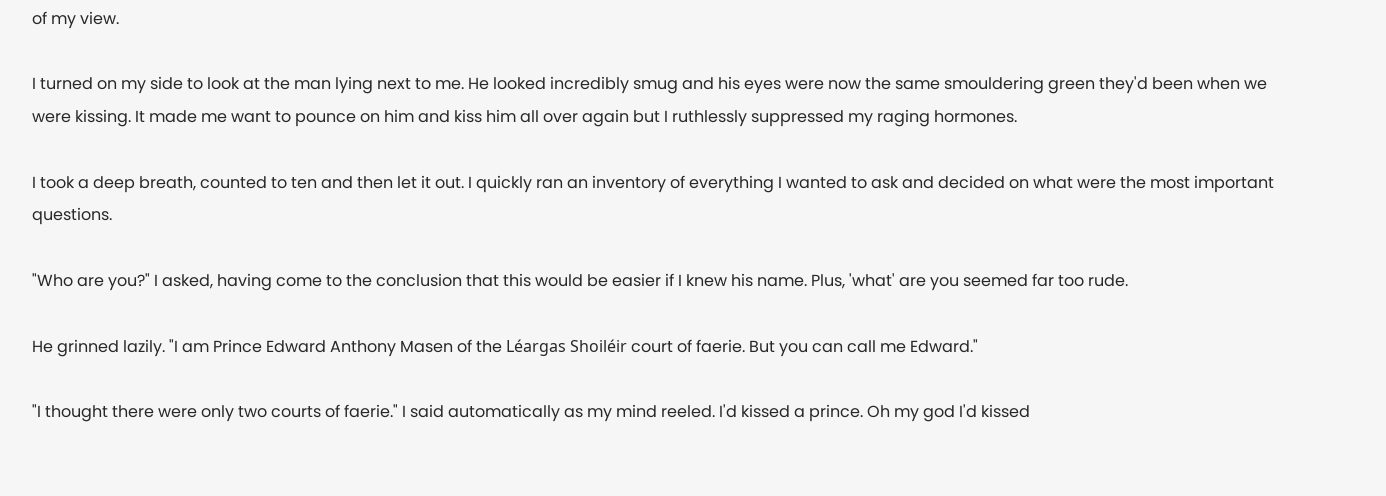of my view.

I turned on my side to look at the man lying next to me. He looked incredibly smug and his eyes were now the same smouldering green they'd been when we were kissing. It made me want to pounce on him and kiss him all over again but I ruthlessly suppressed my raging hormones.

I took a deep breath, counted to ten and then let it out. I quickly ran an inventory of everything I wanted to ask and decided on what were the most important questions.

"Who are you?" I asked, having come to the conclusion that this would be easier if I knew his name. Plus, 'what' are you seemed far too rude.

He grinned lazily. "I am Prince Edward Anthony Masen of the Léargas Shoiléir court of faerie. But you can call me Edward."

"I thought there were only two courts of faerie." I said automatically as my mind reeled. I'd kissed a prince. Oh my god I'd kissed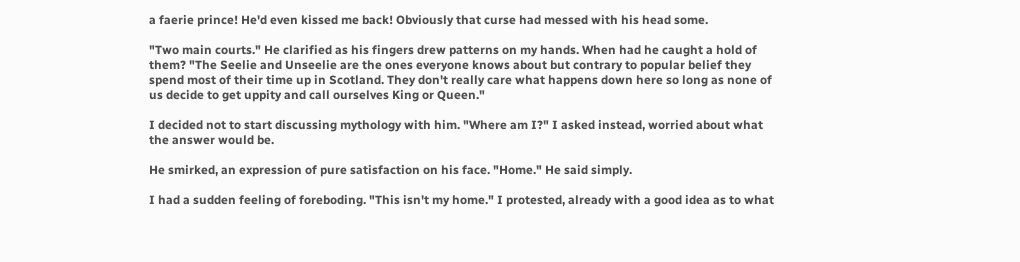a faerie prince! He'd even kissed me back! Obviously that curse had messed with his head some.

"Two main courts." He clarified as his fingers drew patterns on my hands. When had he caught a hold of them? "The Seelie and Unseelie are the ones everyone knows about but contrary to popular belief they spend most of their time up in Scotland. They don't really care what happens down here so long as none of us decide to get uppity and call ourselves King or Queen."

I decided not to start discussing mythology with him. "Where am I?" I asked instead, worried about what the answer would be.

He smirked, an expression of pure satisfaction on his face. "Home." He said simply.

I had a sudden feeling of foreboding. "This isn't my home." I protested, already with a good idea as to what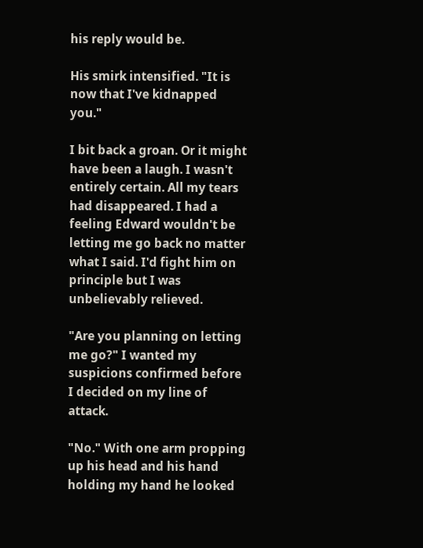his reply would be.

His smirk intensified. "It is now that I've kidnapped you."

I bit back a groan. Or it might have been a laugh. I wasn't entirely certain. All my tears had disappeared. I had a feeling Edward wouldn't be letting me go back no matter what I said. I'd fight him on principle but I was unbelievably relieved.

"Are you planning on letting me go?" I wanted my suspicions confirmed before I decided on my line of attack.

"No." With one arm propping up his head and his hand holding my hand he looked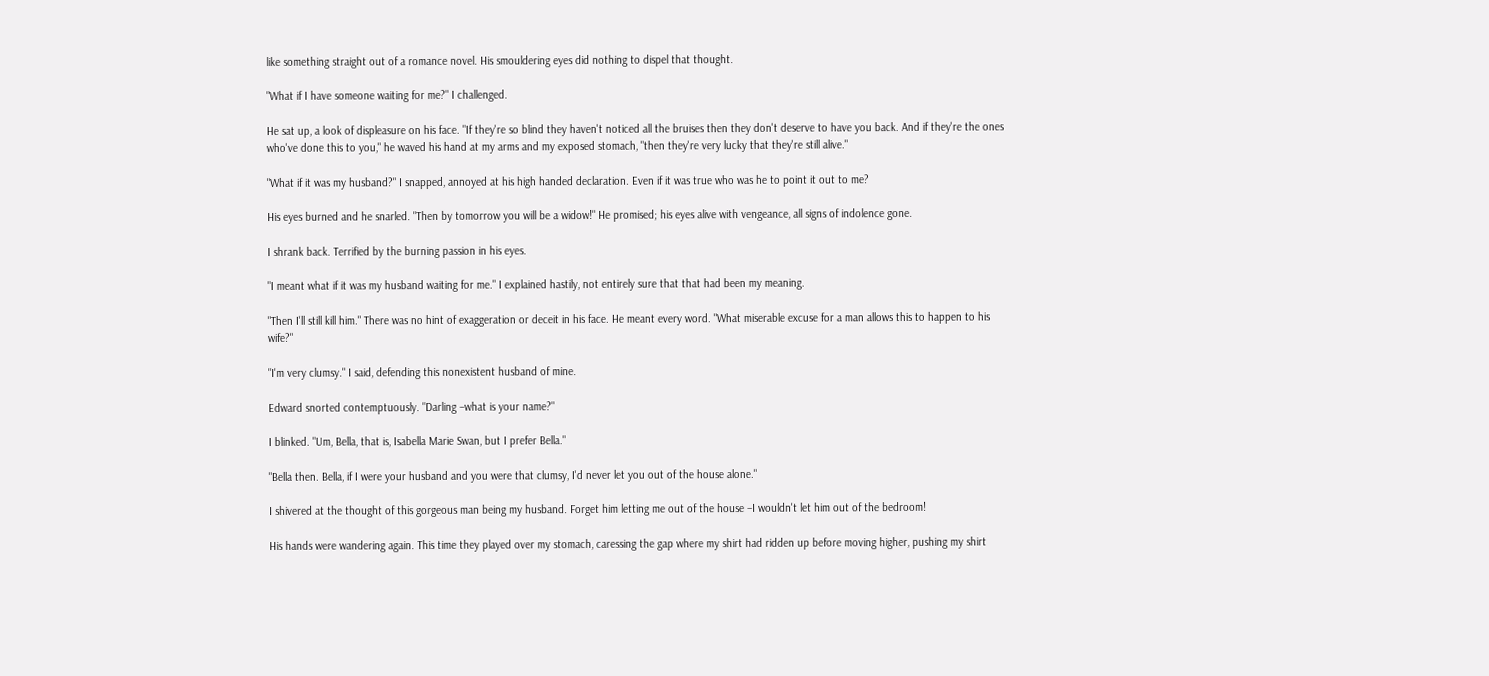like something straight out of a romance novel. His smouldering eyes did nothing to dispel that thought.

"What if I have someone waiting for me?" I challenged.

He sat up, a look of displeasure on his face. "If they're so blind they haven't noticed all the bruises then they don't deserve to have you back. And if they're the ones who've done this to you," he waved his hand at my arms and my exposed stomach, "then they're very lucky that they're still alive."

"What if it was my husband?" I snapped, annoyed at his high handed declaration. Even if it was true who was he to point it out to me?

His eyes burned and he snarled. "Then by tomorrow you will be a widow!" He promised; his eyes alive with vengeance, all signs of indolence gone.

I shrank back. Terrified by the burning passion in his eyes.

"I meant what if it was my husband waiting for me." I explained hastily, not entirely sure that that had been my meaning.

"Then I'll still kill him." There was no hint of exaggeration or deceit in his face. He meant every word. "What miserable excuse for a man allows this to happen to his wife?"

"I'm very clumsy." I said, defending this nonexistent husband of mine.

Edward snorted contemptuously. "Darling –what is your name?"

I blinked. "Um, Bella, that is, Isabella Marie Swan, but I prefer Bella."

"Bella then. Bella, if I were your husband and you were that clumsy, I'd never let you out of the house alone."

I shivered at the thought of this gorgeous man being my husband. Forget him letting me out of the house –I wouldn't let him out of the bedroom!

His hands were wandering again. This time they played over my stomach, caressing the gap where my shirt had ridden up before moving higher, pushing my shirt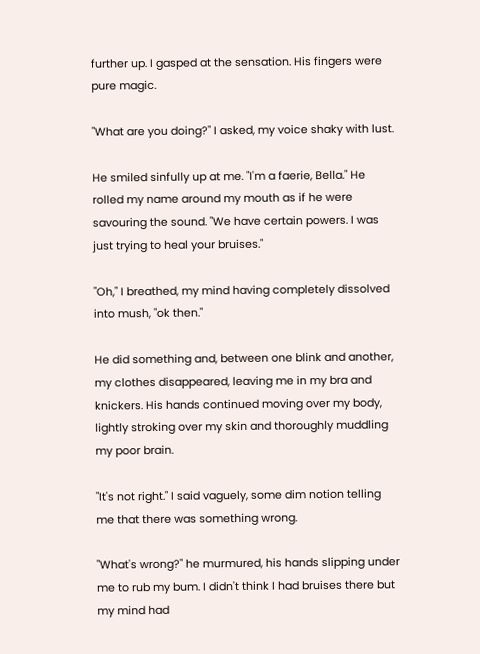further up. I gasped at the sensation. His fingers were pure magic.

"What are you doing?" I asked, my voice shaky with lust.

He smiled sinfully up at me. "I'm a faerie, Bella." He rolled my name around my mouth as if he were savouring the sound. "We have certain powers. I was just trying to heal your bruises."

"Oh," I breathed, my mind having completely dissolved into mush, "ok then."

He did something and, between one blink and another, my clothes disappeared, leaving me in my bra and knickers. His hands continued moving over my body, lightly stroking over my skin and thoroughly muddling my poor brain.

"It's not right." I said vaguely, some dim notion telling me that there was something wrong.

"What's wrong?" he murmured, his hands slipping under me to rub my bum. I didn't think I had bruises there but my mind had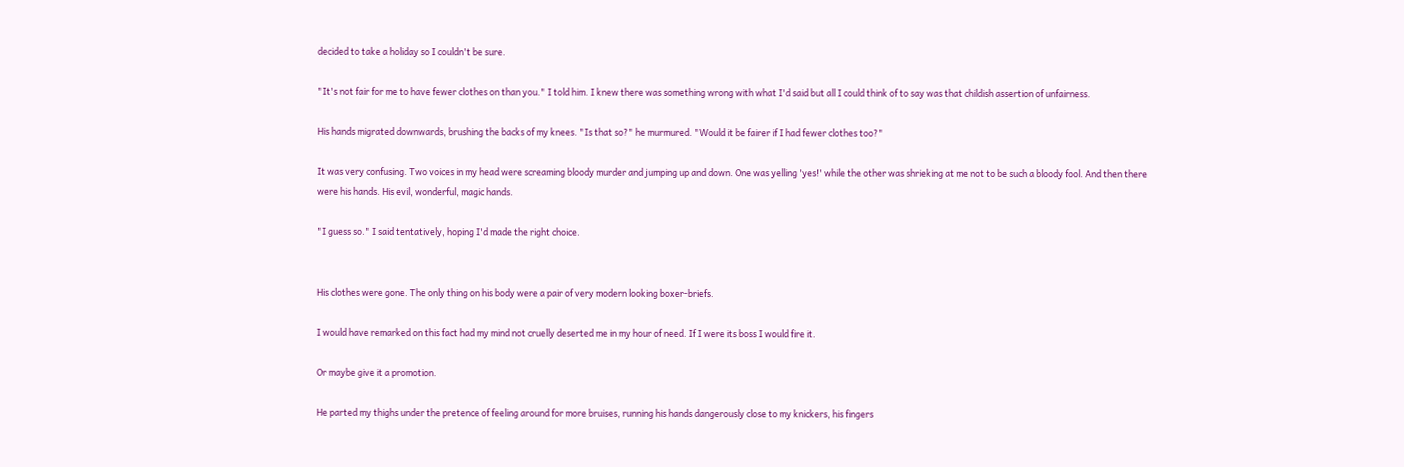decided to take a holiday so I couldn't be sure.

"It's not fair for me to have fewer clothes on than you." I told him. I knew there was something wrong with what I'd said but all I could think of to say was that childish assertion of unfairness.

His hands migrated downwards, brushing the backs of my knees. "Is that so?" he murmured. "Would it be fairer if I had fewer clothes too?"

It was very confusing. Two voices in my head were screaming bloody murder and jumping up and down. One was yelling 'yes!' while the other was shrieking at me not to be such a bloody fool. And then there were his hands. His evil, wonderful, magic hands.

"I guess so." I said tentatively, hoping I'd made the right choice.


His clothes were gone. The only thing on his body were a pair of very modern looking boxer-briefs.

I would have remarked on this fact had my mind not cruelly deserted me in my hour of need. If I were its boss I would fire it.

Or maybe give it a promotion.

He parted my thighs under the pretence of feeling around for more bruises, running his hands dangerously close to my knickers, his fingers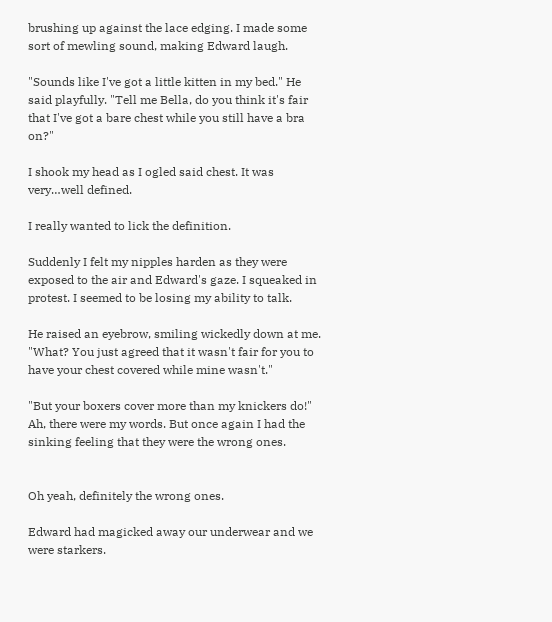brushing up against the lace edging. I made some sort of mewling sound, making Edward laugh.

"Sounds like I've got a little kitten in my bed." He said playfully. "Tell me Bella, do you think it's fair that I've got a bare chest while you still have a bra on?"

I shook my head as I ogled said chest. It was very…well defined.

I really wanted to lick the definition.

Suddenly I felt my nipples harden as they were exposed to the air and Edward's gaze. I squeaked in protest. I seemed to be losing my ability to talk.

He raised an eyebrow, smiling wickedly down at me. "What? You just agreed that it wasn't fair for you to have your chest covered while mine wasn't."

"But your boxers cover more than my knickers do!" Ah, there were my words. But once again I had the sinking feeling that they were the wrong ones.


Oh yeah, definitely the wrong ones.

Edward had magicked away our underwear and we were starkers.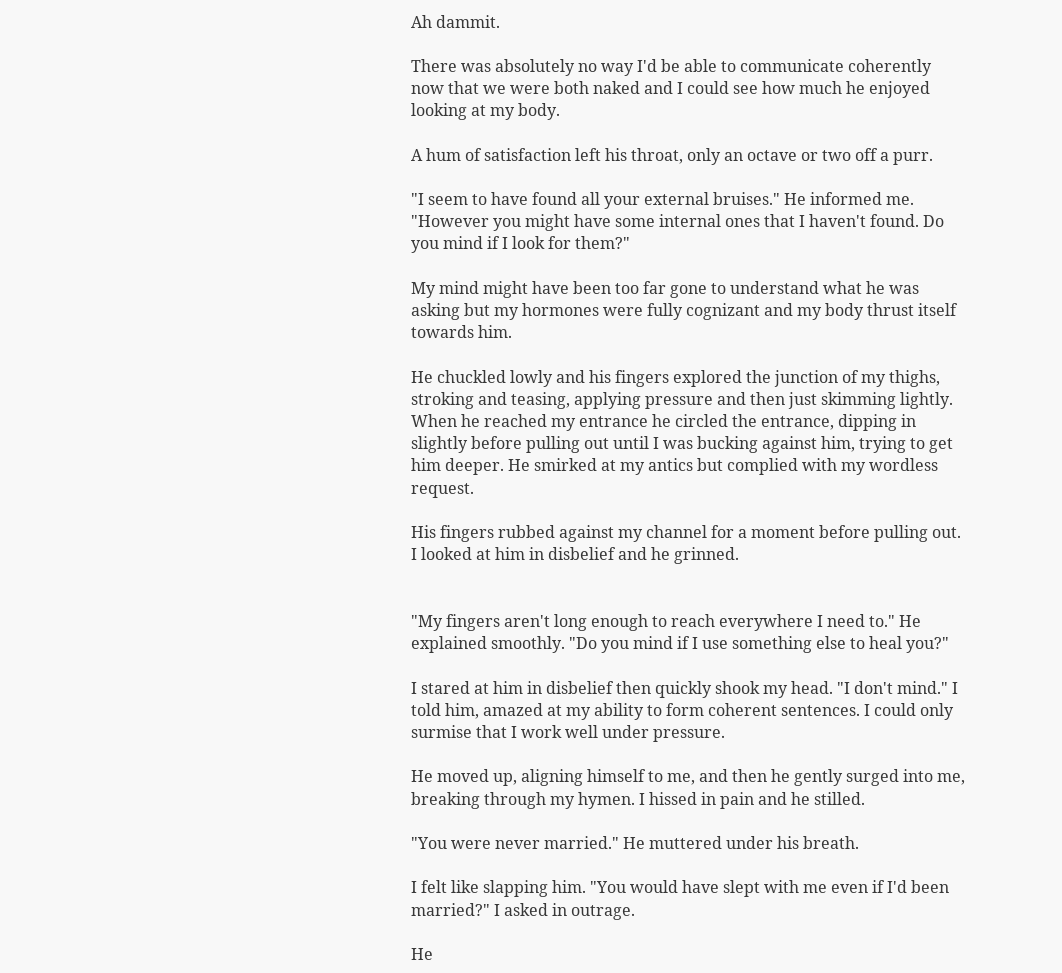Ah dammit.

There was absolutely no way I'd be able to communicate coherently now that we were both naked and I could see how much he enjoyed looking at my body.

A hum of satisfaction left his throat, only an octave or two off a purr.

"I seem to have found all your external bruises." He informed me. "However you might have some internal ones that I haven't found. Do you mind if I look for them?"

My mind might have been too far gone to understand what he was asking but my hormones were fully cognizant and my body thrust itself towards him.

He chuckled lowly and his fingers explored the junction of my thighs, stroking and teasing, applying pressure and then just skimming lightly. When he reached my entrance he circled the entrance, dipping in slightly before pulling out until I was bucking against him, trying to get him deeper. He smirked at my antics but complied with my wordless request.

His fingers rubbed against my channel for a moment before pulling out. I looked at him in disbelief and he grinned.


"My fingers aren't long enough to reach everywhere I need to." He explained smoothly. "Do you mind if I use something else to heal you?"

I stared at him in disbelief then quickly shook my head. "I don't mind." I told him, amazed at my ability to form coherent sentences. I could only surmise that I work well under pressure.

He moved up, aligning himself to me, and then he gently surged into me, breaking through my hymen. I hissed in pain and he stilled.

"You were never married." He muttered under his breath.

I felt like slapping him. "You would have slept with me even if I'd been married?" I asked in outrage.

He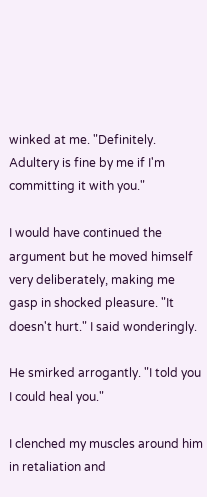winked at me. "Definitely. Adultery is fine by me if I'm committing it with you."

I would have continued the argument but he moved himself very deliberately, making me gasp in shocked pleasure. "It doesn't hurt." I said wonderingly.

He smirked arrogantly. "I told you I could heal you."

I clenched my muscles around him in retaliation and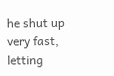he shut up very fast, letting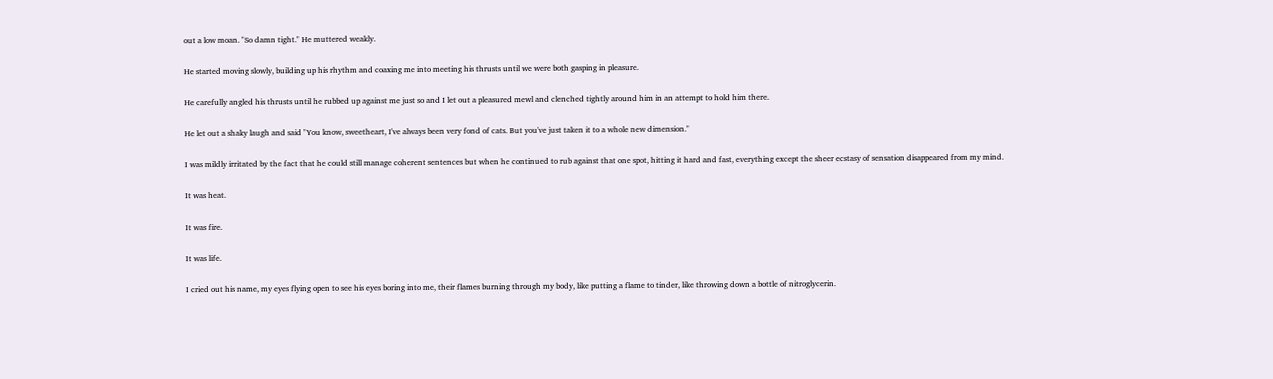out a low moan. "So damn tight." He muttered weakly.

He started moving slowly, building up his rhythm and coaxing me into meeting his thrusts until we were both gasping in pleasure.

He carefully angled his thrusts until he rubbed up against me just so and I let out a pleasured mewl and clenched tightly around him in an attempt to hold him there.

He let out a shaky laugh and said "You know, sweetheart, I've always been very fond of cats. But you've just taken it to a whole new dimension."

I was mildly irritated by the fact that he could still manage coherent sentences but when he continued to rub against that one spot, hitting it hard and fast, everything except the sheer ecstasy of sensation disappeared from my mind.

It was heat.

It was fire.

It was life.

I cried out his name, my eyes flying open to see his eyes boring into me, their flames burning through my body, like putting a flame to tinder, like throwing down a bottle of nitroglycerin.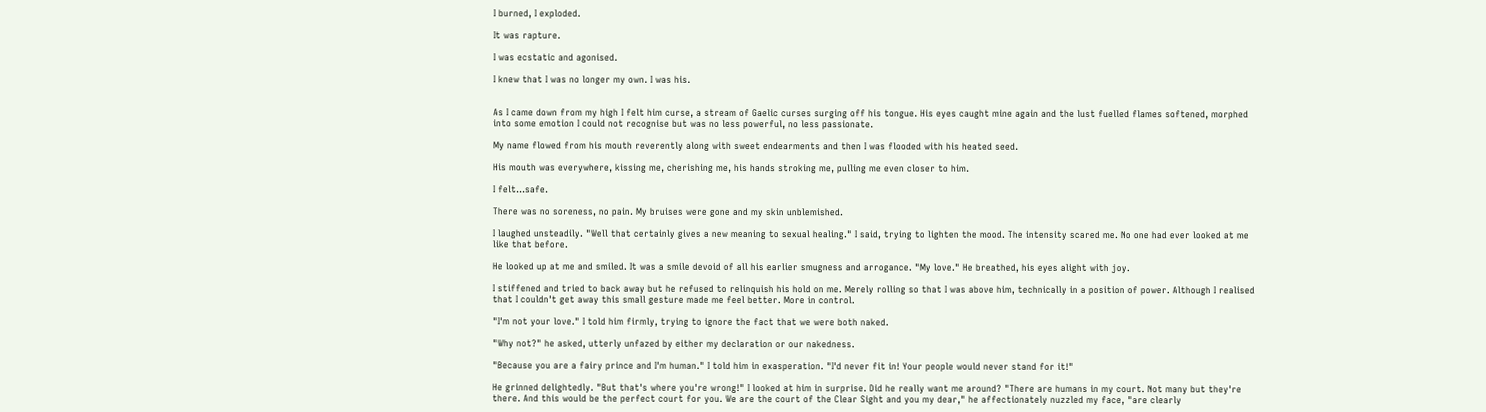I burned, I exploded.

It was rapture.

I was ecstatic and agonised.

I knew that I was no longer my own. I was his.


As I came down from my high I felt him curse, a stream of Gaelic curses surging off his tongue. His eyes caught mine again and the lust fuelled flames softened, morphed into some emotion I could not recognise but was no less powerful, no less passionate.

My name flowed from his mouth reverently along with sweet endearments and then I was flooded with his heated seed.

His mouth was everywhere, kissing me, cherishing me, his hands stroking me, pulling me even closer to him.

I felt…safe.

There was no soreness, no pain. My bruises were gone and my skin unblemished.

I laughed unsteadily. "Well that certainly gives a new meaning to sexual healing." I said, trying to lighten the mood. The intensity scared me. No one had ever looked at me like that before.

He looked up at me and smiled. It was a smile devoid of all his earlier smugness and arrogance. "My love." He breathed, his eyes alight with joy.

I stiffened and tried to back away but he refused to relinquish his hold on me. Merely rolling so that I was above him, technically in a position of power. Although I realised that I couldn't get away this small gesture made me feel better. More in control.

"I'm not your love." I told him firmly, trying to ignore the fact that we were both naked.

"Why not?" he asked, utterly unfazed by either my declaration or our nakedness.

"Because you are a fairy prince and I'm human." I told him in exasperation. "I'd never fit in! Your people would never stand for it!"

He grinned delightedly. "But that's where you're wrong!" I looked at him in surprise. Did he really want me around? "There are humans in my court. Not many but they're there. And this would be the perfect court for you. We are the court of the Clear Sight and you my dear," he affectionately nuzzled my face, "are clearly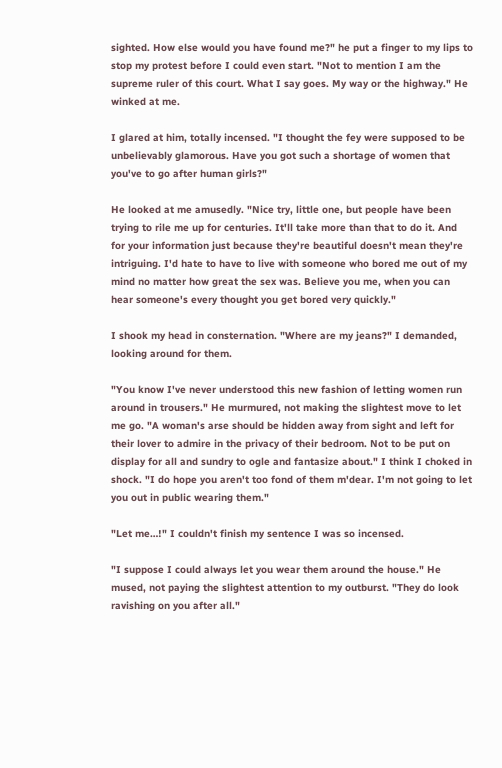sighted. How else would you have found me?" he put a finger to my lips to stop my protest before I could even start. "Not to mention I am the supreme ruler of this court. What I say goes. My way or the highway." He winked at me.

I glared at him, totally incensed. "I thought the fey were supposed to be unbelievably glamorous. Have you got such a shortage of women that you've to go after human girls?"

He looked at me amusedly. "Nice try, little one, but people have been trying to rile me up for centuries. It'll take more than that to do it. And for your information just because they're beautiful doesn't mean they're intriguing. I'd hate to have to live with someone who bored me out of my mind no matter how great the sex was. Believe you me, when you can hear someone's every thought you get bored very quickly."

I shook my head in consternation. "Where are my jeans?" I demanded, looking around for them.

"You know I've never understood this new fashion of letting women run around in trousers." He murmured, not making the slightest move to let me go. "A woman's arse should be hidden away from sight and left for their lover to admire in the privacy of their bedroom. Not to be put on display for all and sundry to ogle and fantasize about." I think I choked in shock. "I do hope you aren't too fond of them m'dear. I'm not going to let you out in public wearing them."

"Let me…!" I couldn't finish my sentence I was so incensed.

"I suppose I could always let you wear them around the house." He mused, not paying the slightest attention to my outburst. "They do look ravishing on you after all."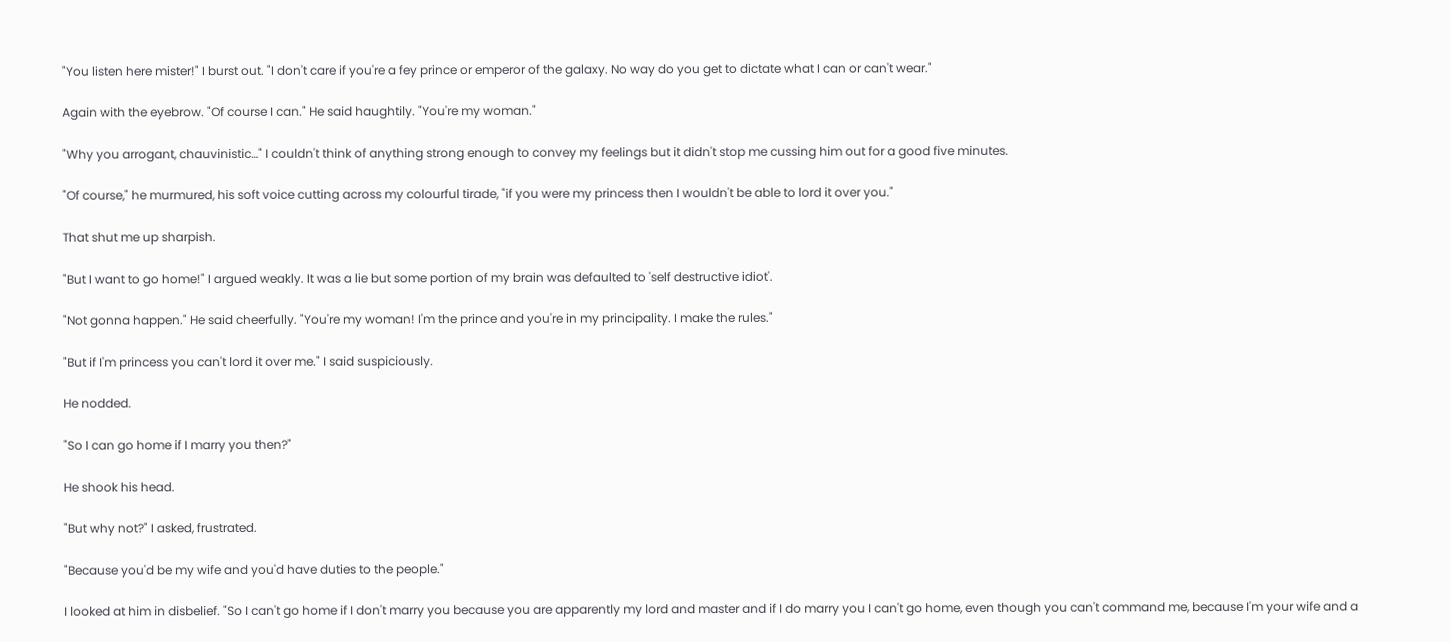"You listen here mister!" I burst out. "I don't care if you're a fey prince or emperor of the galaxy. No way do you get to dictate what I can or can't wear."

Again with the eyebrow. "Of course I can." He said haughtily. "You're my woman."

"Why you arrogant, chauvinistic…" I couldn't think of anything strong enough to convey my feelings but it didn't stop me cussing him out for a good five minutes.

"Of course," he murmured, his soft voice cutting across my colourful tirade, "if you were my princess then I wouldn't be able to lord it over you."

That shut me up sharpish.

"But I want to go home!" I argued weakly. It was a lie but some portion of my brain was defaulted to 'self destructive idiot'.

"Not gonna happen." He said cheerfully. "You're my woman! I'm the prince and you're in my principality. I make the rules."

"But if I'm princess you can't lord it over me." I said suspiciously.

He nodded.

"So I can go home if I marry you then?"

He shook his head.

"But why not?" I asked, frustrated.

"Because you'd be my wife and you'd have duties to the people."

I looked at him in disbelief. "So I can't go home if I don't marry you because you are apparently my lord and master and if I do marry you I can't go home, even though you can't command me, because I'm your wife and a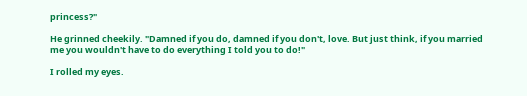princess?"

He grinned cheekily. "Damned if you do, damned if you don't, love. But just think, if you married me you wouldn't have to do everything I told you to do!"

I rolled my eyes.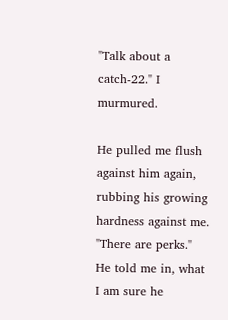"Talk about a catch-22." I murmured.

He pulled me flush against him again, rubbing his growing hardness against me. "There are perks." He told me in, what I am sure he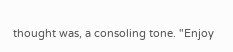thought was, a consoling tone. "Enjoy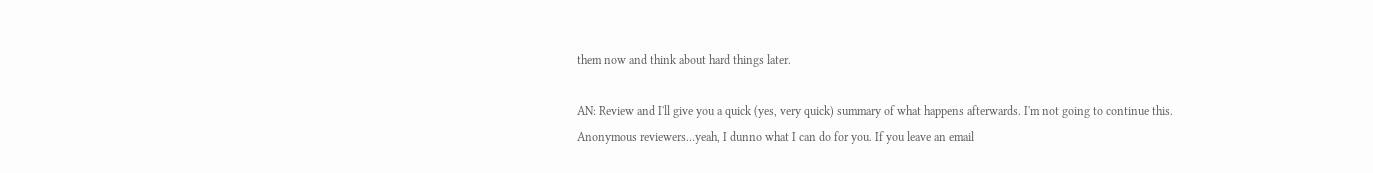them now and think about hard things later.

AN: Review and I'll give you a quick (yes, very quick) summary of what happens afterwards. I'm not going to continue this. Anonymous reviewers…yeah, I dunno what I can do for you. If you leave an email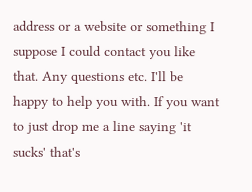address or a website or something I suppose I could contact you like that. Any questions etc. I'll be happy to help you with. If you want to just drop me a line saying 'it sucks' that's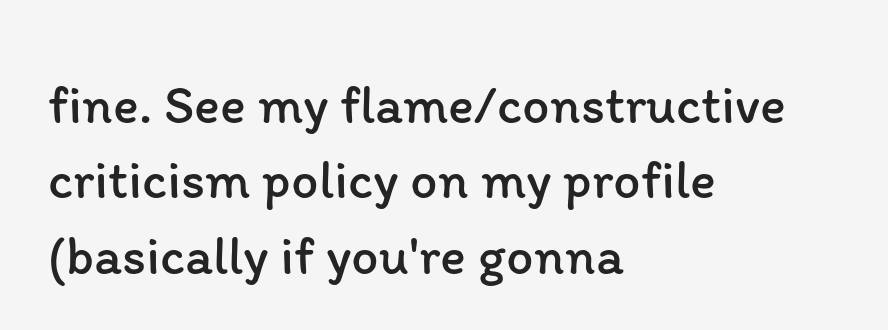fine. See my flame/constructive criticism policy on my profile (basically if you're gonna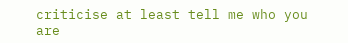criticise at least tell me who you are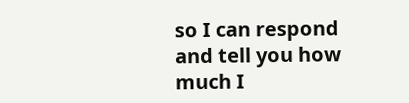so I can respond and tell you how much I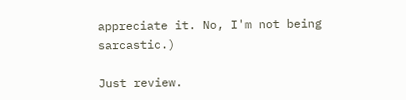appreciate it. No, I'm not being sarcastic.)

Just review.